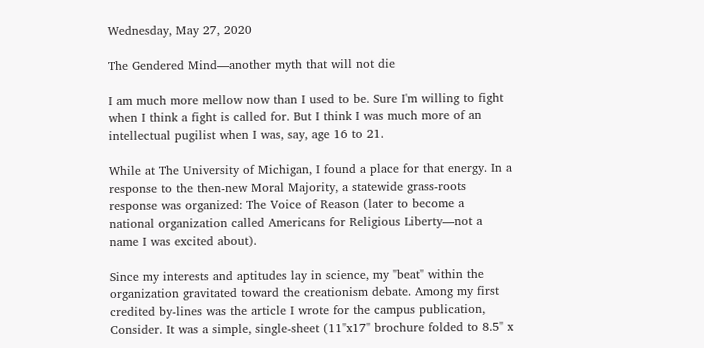Wednesday, May 27, 2020

The Gendered Mind—another myth that will not die

I am much more mellow now than I used to be. Sure I'm willing to fight when I think a fight is called for. But I think I was much more of an intellectual pugilist when I was, say, age 16 to 21.

While at The University of Michigan, I found a place for that energy. In a response to the then-new Moral Majority, a statewide grass-roots response was organized: The Voice of Reason (later to become a national organization called Americans for Religious Liberty—not a name I was excited about).

Since my interests and aptitudes lay in science, my "beat" within the organization gravitated toward the creationism debate. Among my first credited by-lines was the article I wrote for the campus publication, Consider. It was a simple, single-sheet (11"x17" brochure folded to 8.5" x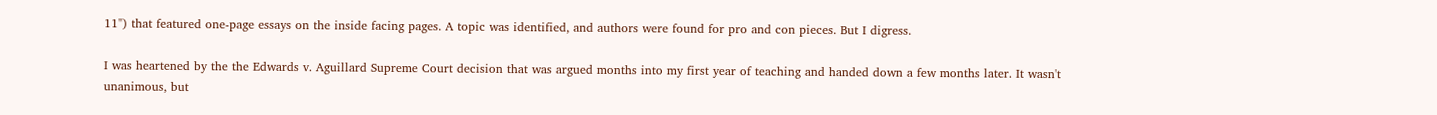11") that featured one-page essays on the inside facing pages. A topic was identified, and authors were found for pro and con pieces. But I digress.

I was heartened by the the Edwards v. Aguillard Supreme Court decision that was argued months into my first year of teaching and handed down a few months later. It wasn't unanimous, but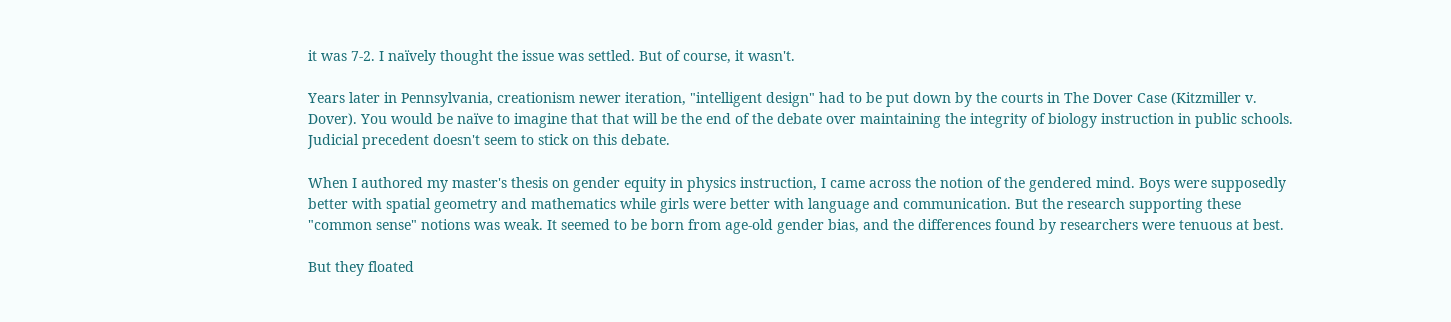it was 7-2. I naïvely thought the issue was settled. But of course, it wasn't.

Years later in Pennsylvania, creationism newer iteration, "intelligent design" had to be put down by the courts in The Dover Case (Kitzmiller v. Dover). You would be naïve to imagine that that will be the end of the debate over maintaining the integrity of biology instruction in public schools. Judicial precedent doesn't seem to stick on this debate.

When I authored my master's thesis on gender equity in physics instruction, I came across the notion of the gendered mind. Boys were supposedly better with spatial geometry and mathematics while girls were better with language and communication. But the research supporting these "common sense" notions was weak. It seemed to be born from age-old gender bias, and the differences found by researchers were tenuous at best.

But they floated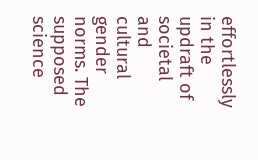effortlessly in the updraft of societal and cultural gender norms. The supposed science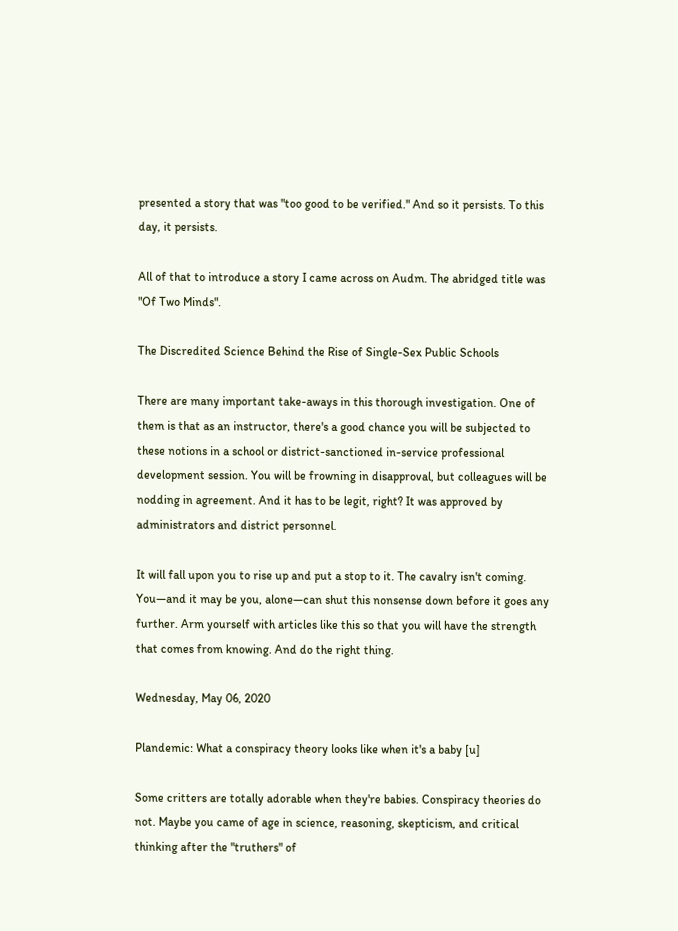presented a story that was "too good to be verified." And so it persists. To this day, it persists.

All of that to introduce a story I came across on Audm. The abridged title was "Of Two Minds".

The Discredited Science Behind the Rise of Single-Sex Public Schools

There are many important take-aways in this thorough investigation. One of them is that as an instructor, there's a good chance you will be subjected to these notions in a school or district-sanctioned in-service professional development session. You will be frowning in disapproval, but colleagues will be nodding in agreement. And it has to be legit, right? It was approved by administrators and district personnel.

It will fall upon you to rise up and put a stop to it. The cavalry isn't coming. You—and it may be you, alone—can shut this nonsense down before it goes any further. Arm yourself with articles like this so that you will have the strength that comes from knowing. And do the right thing.

Wednesday, May 06, 2020

Plandemic: What a conspiracy theory looks like when it's a baby [u]

Some critters are totally adorable when they're babies. Conspiracy theories do not. Maybe you came of age in science, reasoning, skepticism, and critical thinking after the "truthers" of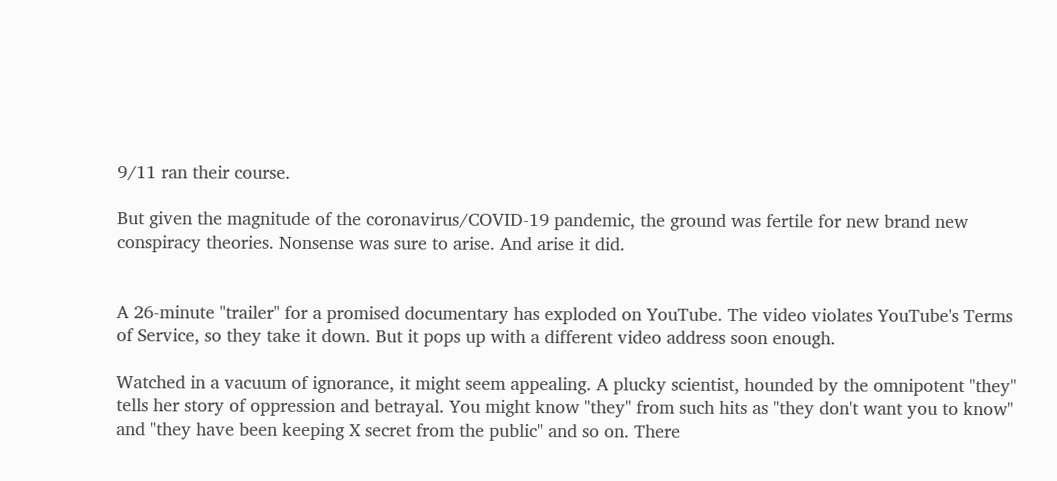9/11 ran their course.

But given the magnitude of the coronavirus/COVID-19 pandemic, the ground was fertile for new brand new conspiracy theories. Nonsense was sure to arise. And arise it did.


A 26-minute "trailer" for a promised documentary has exploded on YouTube. The video violates YouTube's Terms of Service, so they take it down. But it pops up with a different video address soon enough.

Watched in a vacuum of ignorance, it might seem appealing. A plucky scientist, hounded by the omnipotent "they" tells her story of oppression and betrayal. You might know "they" from such hits as "they don't want you to know" and "they have been keeping X secret from the public" and so on. There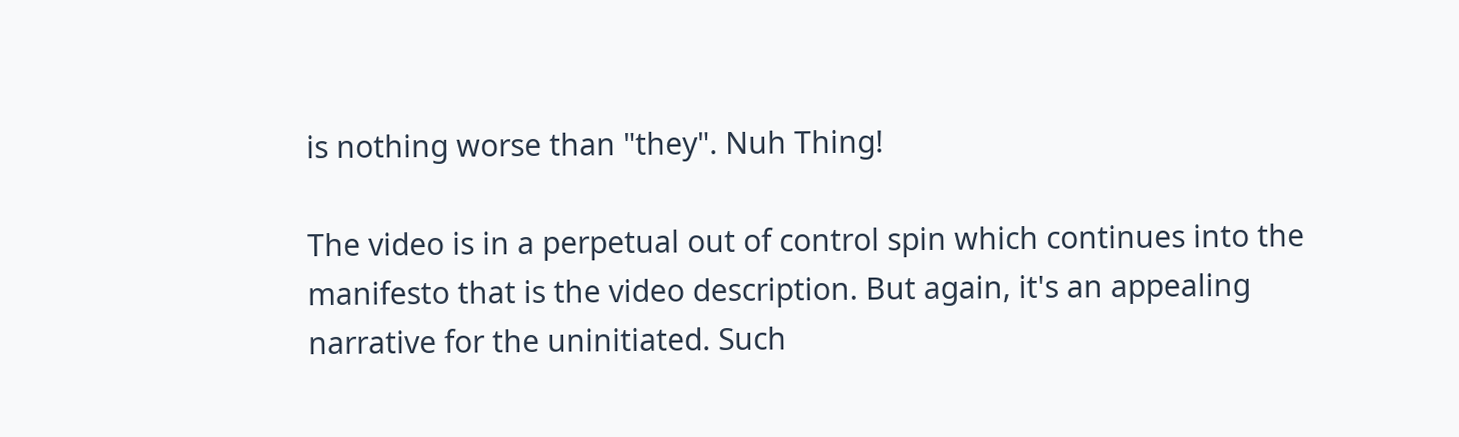is nothing worse than "they". Nuh Thing!

The video is in a perpetual out of control spin which continues into the manifesto that is the video description. But again, it's an appealing narrative for the uninitiated. Such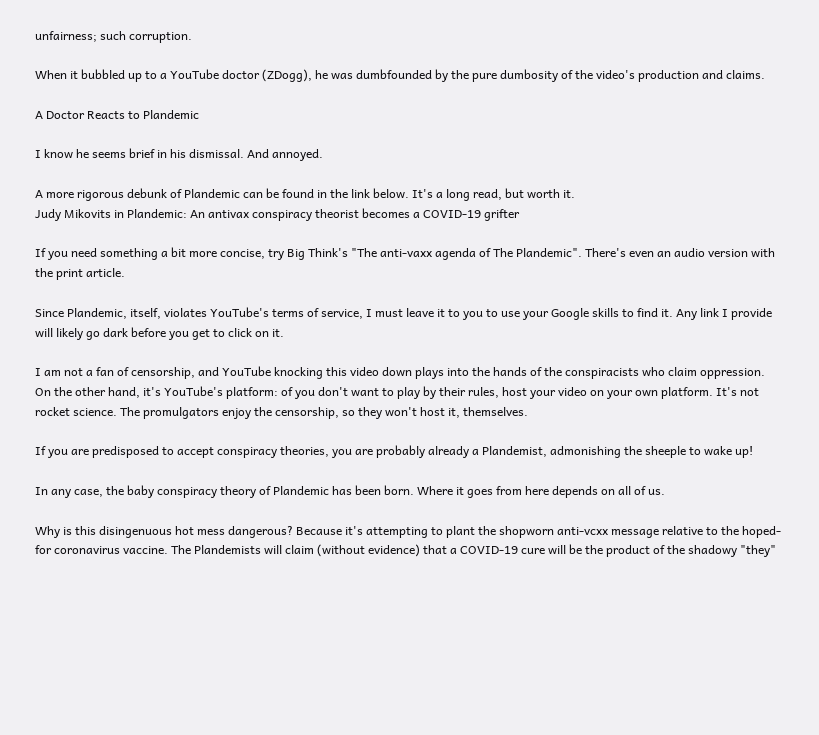unfairness; such corruption.

When it bubbled up to a YouTube doctor (ZDogg), he was dumbfounded by the pure dumbosity of the video's production and claims.

A Doctor Reacts to Plandemic

I know he seems brief in his dismissal. And annoyed.

A more rigorous debunk of Plandemic can be found in the link below. It's a long read, but worth it.
Judy Mikovits in Plandemic: An antivax conspiracy theorist becomes a COVID-19 grifter

If you need something a bit more concise, try Big Think's "The anti-vaxx agenda of The Plandemic". There's even an audio version with the print article.

Since Plandemic, itself, violates YouTube's terms of service, I must leave it to you to use your Google skills to find it. Any link I provide will likely go dark before you get to click on it.

I am not a fan of censorship, and YouTube knocking this video down plays into the hands of the conspiracists who claim oppression. On the other hand, it's YouTube's platform: of you don't want to play by their rules, host your video on your own platform. It's not rocket science. The promulgators enjoy the censorship, so they won't host it, themselves.

If you are predisposed to accept conspiracy theories, you are probably already a Plandemist, admonishing the sheeple to wake up!

In any case, the baby conspiracy theory of Plandemic has been born. Where it goes from here depends on all of us.

Why is this disingenuous hot mess dangerous? Because it's attempting to plant the shopworn anti-vcxx message relative to the hoped-for coronavirus vaccine. The Plandemists will claim (without evidence) that a COVID-19 cure will be the product of the shadowy "they"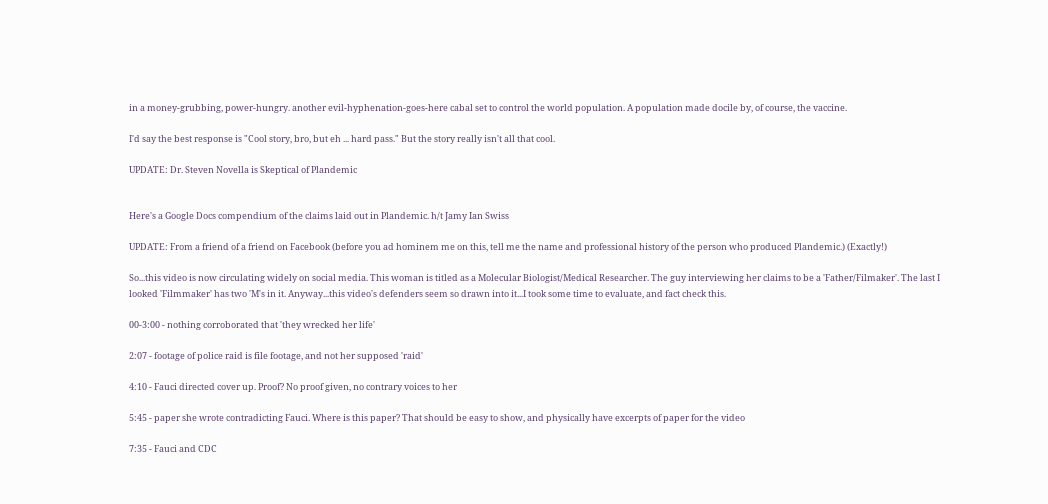in a money-grubbing, power-hungry. another evil-hyphenation-goes-here cabal set to control the world population. A population made docile by, of course, the vaccine.

I'd say the best response is "Cool story, bro, but eh ... hard pass." But the story really isn't all that cool.

UPDATE: Dr. Steven Novella is Skeptical of Plandemic


Here's a Google Docs compendium of the claims laid out in Plandemic. h/t Jamy Ian Swiss

UPDATE: From a friend of a friend on Facebook (before you ad hominem me on this, tell me the name and professional history of the person who produced Plandemic.) (Exactly!)

So...this video is now circulating widely on social media. This woman is titled as a Molecular Biologist/Medical Researcher. The guy interviewing her claims to be a 'Father/Filmaker'. The last I looked 'Filmmaker' has two 'M's in it. Anyway...this video's defenders seem so drawn into it...I took some time to evaluate, and fact check this.

00-3:00 - nothing corroborated that 'they wrecked her life'

2:07 - footage of police raid is file footage, and not her supposed 'raid'

4:10 - Fauci directed cover up. Proof? No proof given, no contrary voices to her

5:45 - paper she wrote contradicting Fauci. Where is this paper? That should be easy to show, and physically have excerpts of paper for the video

7:35 - Fauci and CDC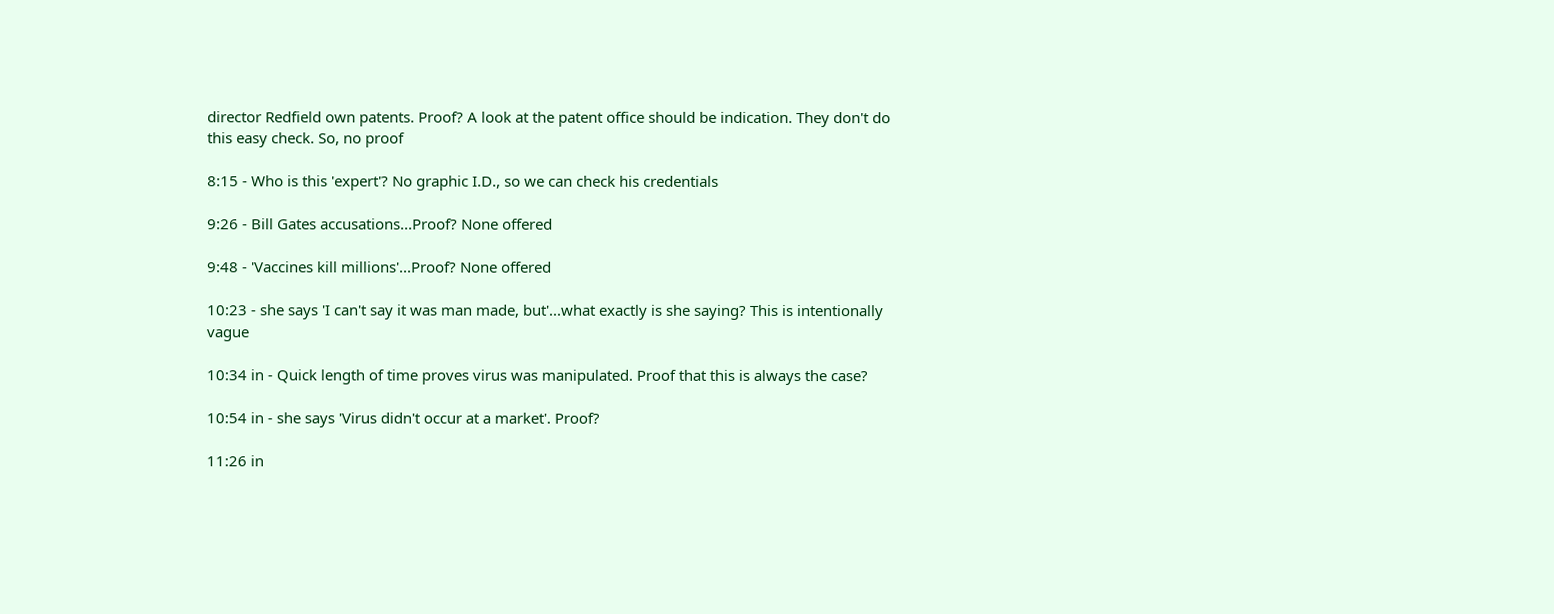director Redfield own patents. Proof? A look at the patent office should be indication. They don't do this easy check. So, no proof

8:15 - Who is this 'expert'? No graphic I.D., so we can check his credentials

9:26 - Bill Gates accusations...Proof? None offered

9:48 - 'Vaccines kill millions'...Proof? None offered

10:23 - she says 'I can't say it was man made, but'...what exactly is she saying? This is intentionally vague

10:34 in - Quick length of time proves virus was manipulated. Proof that this is always the case?

10:54 in - she says 'Virus didn't occur at a market'. Proof?

11:26 in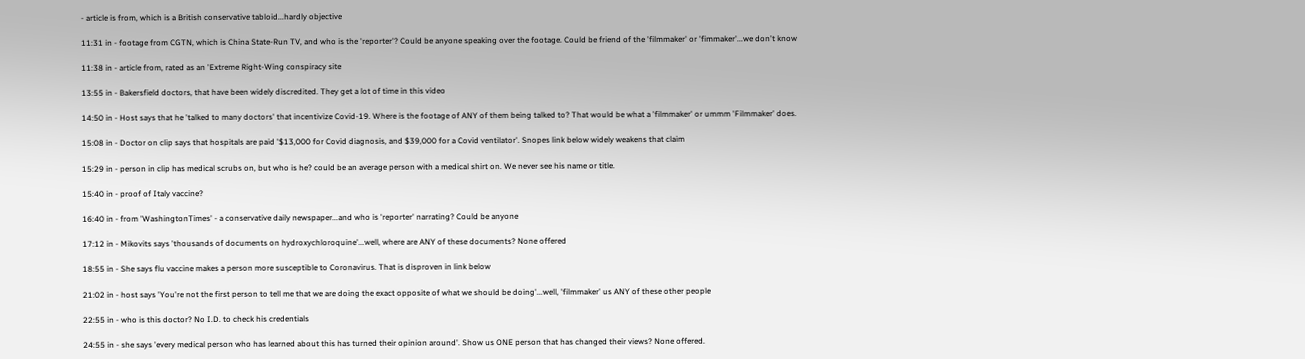- article is from, which is a British conservative tabloid...hardly objective

11:31 in - footage from CGTN, which is China State-Run TV, and who is the 'reporter'? Could be anyone speaking over the footage. Could be friend of the 'filmmaker' or 'fimmaker'...we don't know

11:38 in - article from, rated as an 'Extreme Right-Wing conspiracy site

13:55 in - Bakersfield doctors, that have been widely discredited. They get a lot of time in this video

14:50 in - Host says that he 'talked to many doctors' that incentivize Covid-19. Where is the footage of ANY of them being talked to? That would be what a 'filmmaker' or ummm 'Filmmaker' does.

15:08 in - Doctor on clip says that hospitals are paid '$13,000 for Covid diagnosis, and $39,000 for a Covid ventilator'. Snopes link below widely weakens that claim

15:29 in - person in clip has medical scrubs on, but who is he? could be an average person with a medical shirt on. We never see his name or title.

15:40 in - proof of Italy vaccine?

16:40 in - from 'WashingtonTimes' - a conservative daily newspaper...and who is 'reporter' narrating? Could be anyone

17:12 in - Mikovits says 'thousands of documents on hydroxychloroquine'...well, where are ANY of these documents? None offered

18:55 in - She says flu vaccine makes a person more susceptible to Coronavirus. That is disproven in link below

21:02 in - host says 'You're not the first person to tell me that we are doing the exact opposite of what we should be doing'...well, 'filmmaker' us ANY of these other people

22:55 in - who is this doctor? No I.D. to check his credentials

24:55 in - she says 'every medical person who has learned about this has turned their opinion around'. Show us ONE person that has changed their views? None offered.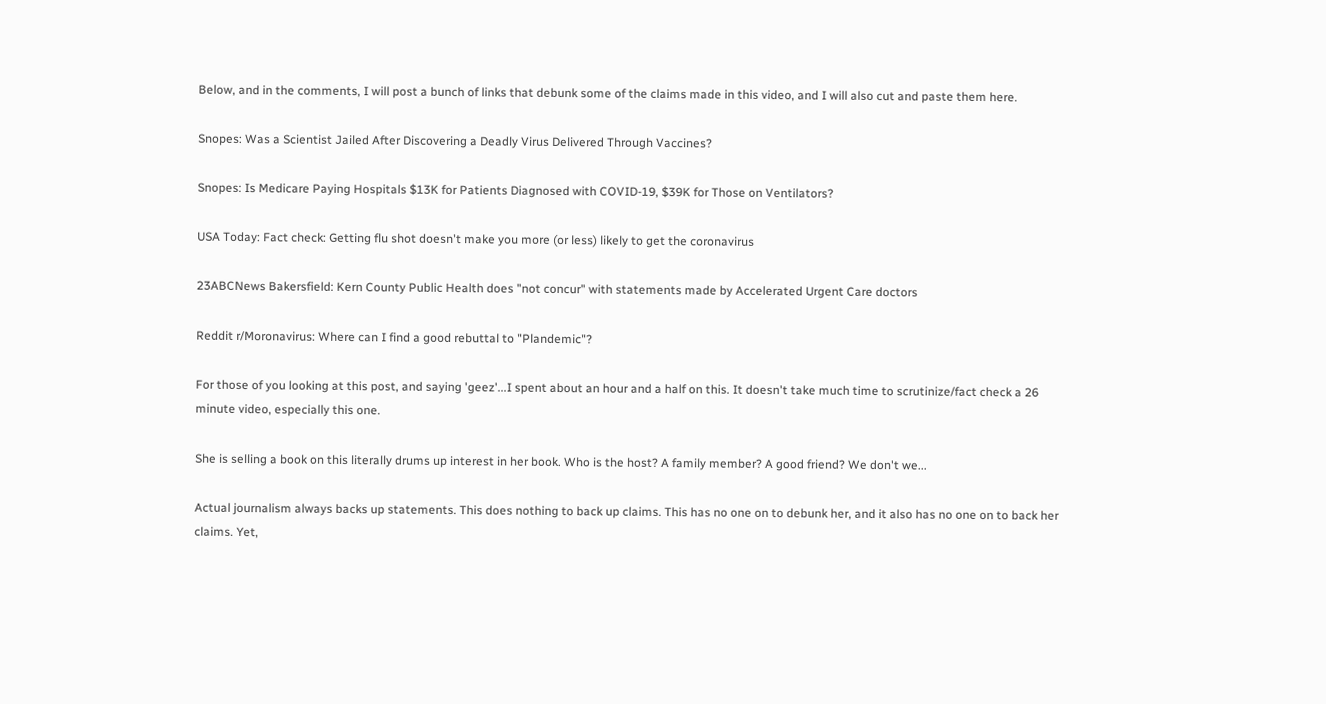Below, and in the comments, I will post a bunch of links that debunk some of the claims made in this video, and I will also cut and paste them here.

Snopes: Was a Scientist Jailed After Discovering a Deadly Virus Delivered Through Vaccines?

Snopes: Is Medicare Paying Hospitals $13K for Patients Diagnosed with COVID-19, $39K for Those on Ventilators?

USA Today: Fact check: Getting flu shot doesn't make you more (or less) likely to get the coronavirus

23ABCNews Bakersfield: Kern County Public Health does "not concur" with statements made by Accelerated Urgent Care doctors

Reddit r/Moronavirus: Where can I find a good rebuttal to "Plandemic"?

For those of you looking at this post, and saying 'geez'...I spent about an hour and a half on this. It doesn't take much time to scrutinize/fact check a 26 minute video, especially this one.

She is selling a book on this literally drums up interest in her book. Who is the host? A family member? A good friend? We don't we...

Actual journalism always backs up statements. This does nothing to back up claims. This has no one on to debunk her, and it also has no one on to back her claims. Yet,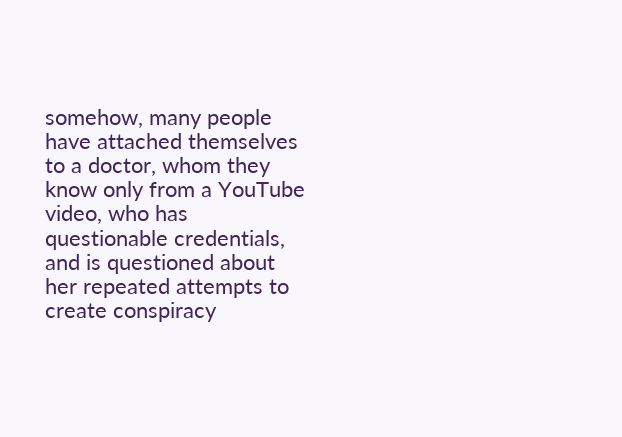somehow, many people have attached themselves to a doctor, whom they know only from a YouTube video, who has questionable credentials, and is questioned about her repeated attempts to create conspiracy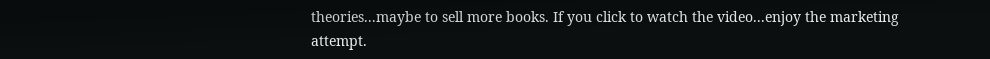theories...maybe to sell more books. If you click to watch the video...enjoy the marketing attempt.